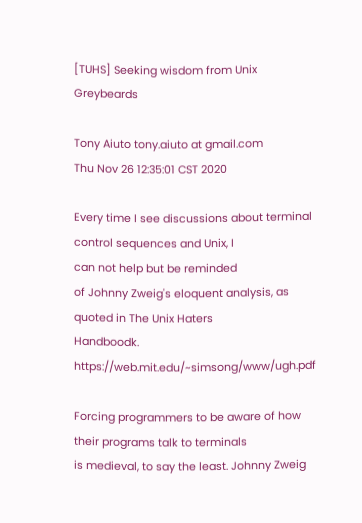[TUHS] Seeking wisdom from Unix Greybeards

Tony Aiuto tony.aiuto at gmail.com
Thu Nov 26 12:35:01 CST 2020

Every time I see discussions about terminal control sequences and Unix, I
can not help but be reminded
of Johnny Zweig's eloquent analysis, as quoted in The Unix Haters
Handboodk.  https://web.mit.edu/~simsong/www/ugh.pdf

Forcing programmers to be aware of how their programs talk to terminals
is medieval, to say the least. Johnny Zweig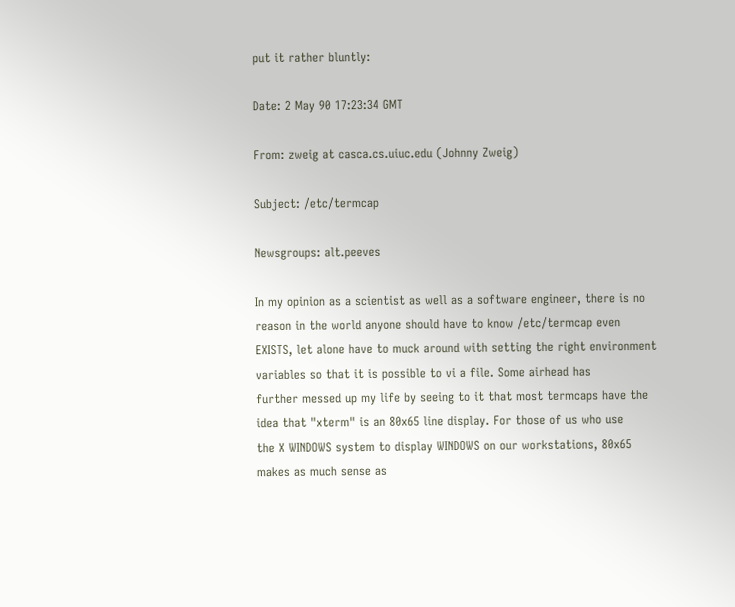put it rather bluntly:

Date: 2 May 90 17:23:34 GMT

From: zweig at casca.cs.uiuc.edu (Johnny Zweig)

Subject: /etc/termcap

Newsgroups: alt.peeves

In my opinion as a scientist as well as a software engineer, there is no
reason in the world anyone should have to know /etc/termcap even
EXISTS, let alone have to muck around with setting the right environment
variables so that it is possible to vi a file. Some airhead has
further messed up my life by seeing to it that most termcaps have the
idea that "xterm" is an 80x65 line display. For those of us who use
the X WINDOWS system to display WINDOWS on our workstations, 80x65
makes as much sense as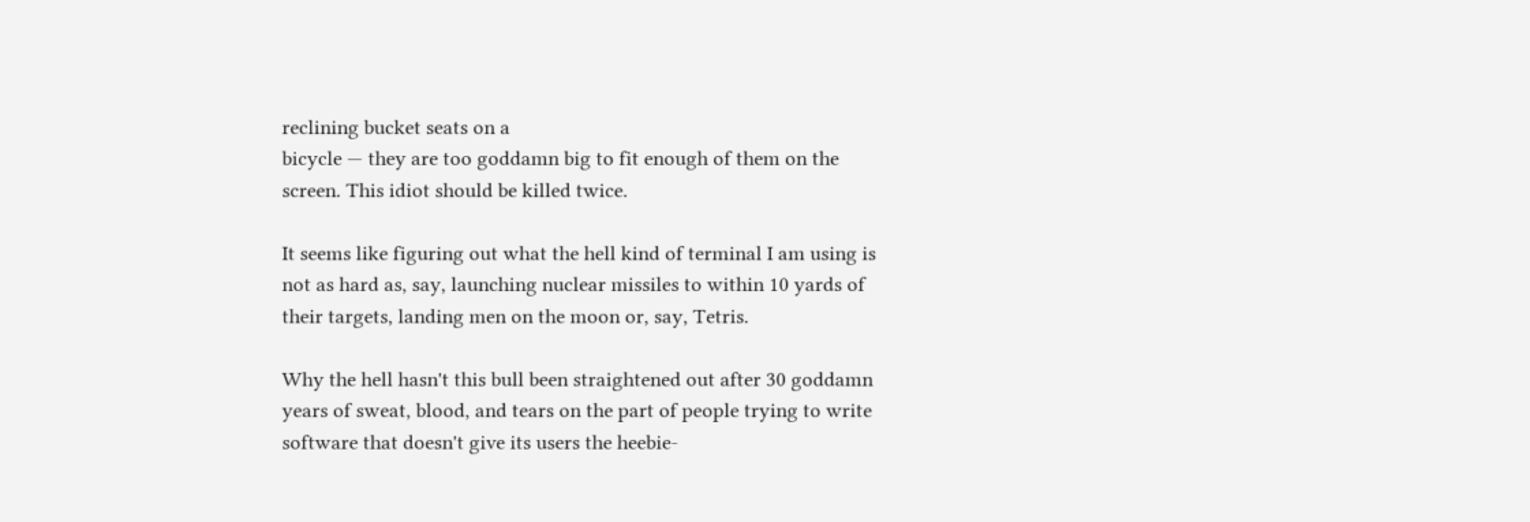reclining bucket seats on a
bicycle — they are too goddamn big to fit enough of them on the
screen. This idiot should be killed twice.

It seems like figuring out what the hell kind of terminal I am using is
not as hard as, say, launching nuclear missiles to within 10 yards of
their targets, landing men on the moon or, say, Tetris.

Why the hell hasn't this bull been straightened out after 30 goddamn
years of sweat, blood, and tears on the part of people trying to write
software that doesn't give its users the heebie-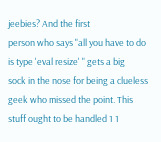jeebies? And the first
person who says "all you have to do is type 'eval resize' " gets a big
sock in the nose for being a clueless geek who missed the point. This
stuff ought to be handled 1 1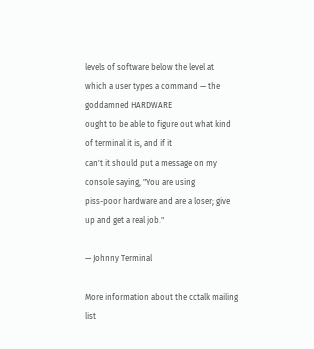levels of software below the level at
which a user types a command — the goddamned HARDWARE
ought to be able to figure out what kind of terminal it is, and if it
can't it should put a message on my console saying, "You are using
piss-poor hardware and are a loser; give up and get a real job."

— Johnny Terminal

More information about the cctalk mailing list